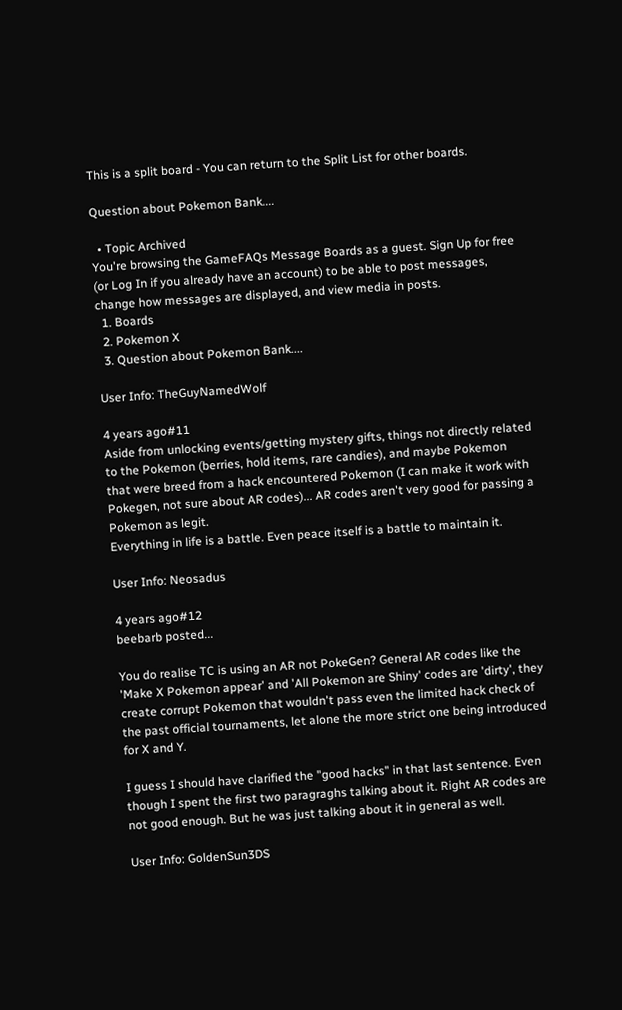This is a split board - You can return to the Split List for other boards.

Question about Pokemon Bank....

  • Topic Archived
You're browsing the GameFAQs Message Boards as a guest. Sign Up for free (or Log In if you already have an account) to be able to post messages, change how messages are displayed, and view media in posts.
  1. Boards
  2. Pokemon X
  3. Question about Pokemon Bank....

User Info: TheGuyNamedWolf

4 years ago#11
Aside from unlocking events/getting mystery gifts, things not directly related to the Pokemon (berries, hold items, rare candies), and maybe Pokemon that were breed from a hack encountered Pokemon (I can make it work with Pokegen, not sure about AR codes)... AR codes aren't very good for passing a Pokemon as legit.
Everything in life is a battle. Even peace itself is a battle to maintain it.

User Info: Neosadus

4 years ago#12
beebarb posted...

You do realise TC is using an AR not PokeGen? General AR codes like the 'Make X Pokemon appear' and 'All Pokemon are Shiny' codes are 'dirty', they create corrupt Pokemon that wouldn't pass even the limited hack check of the past official tournaments, let alone the more strict one being introduced for X and Y.

I guess I should have clarified the "good hacks" in that last sentence. Even though I spent the first two paragraghs talking about it. Right AR codes are not good enough. But he was just talking about it in general as well.

User Info: GoldenSun3DS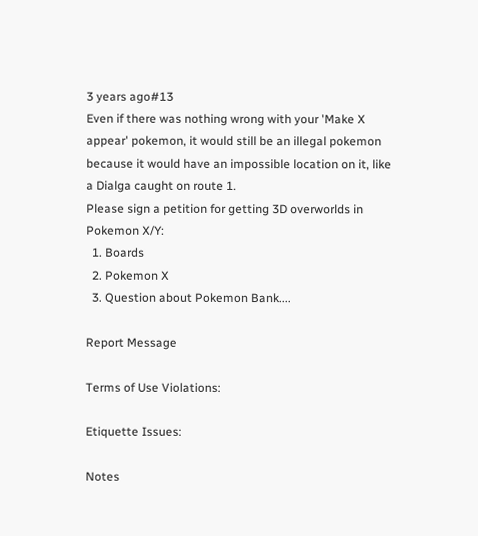3 years ago#13
Even if there was nothing wrong with your 'Make X appear' pokemon, it would still be an illegal pokemon because it would have an impossible location on it, like a Dialga caught on route 1.
Please sign a petition for getting 3D overworlds in Pokemon X/Y:
  1. Boards
  2. Pokemon X
  3. Question about Pokemon Bank....

Report Message

Terms of Use Violations:

Etiquette Issues:

Notes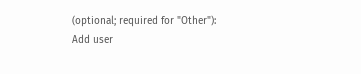(optional; required for "Other"):
Add user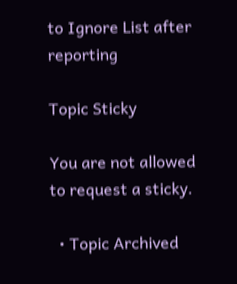to Ignore List after reporting

Topic Sticky

You are not allowed to request a sticky.

  • Topic Archived